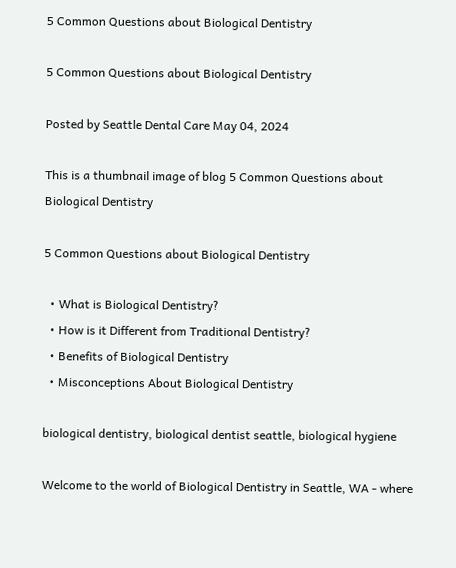5 Common Questions about Biological Dentistry

5 Common Questions about Biological Dentistry

Posted by Seattle Dental Care May 04, 2024

This is a thumbnail image of blog 5 Common Questions about Biological Dentistry

5 Common Questions about Biological Dentistry

  • What is Biological Dentistry?
  • How is it Different from Traditional Dentistry?
  • Benefits of Biological Dentistry
  • Misconceptions About Biological Dentistry

biological dentistry, biological dentist seattle, biological hygiene

Welcome to the world of Biological Dentistry in Seattle, WA - where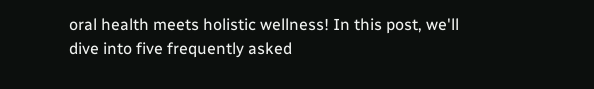oral health meets holistic wellness! In this post, we'll dive into five frequently asked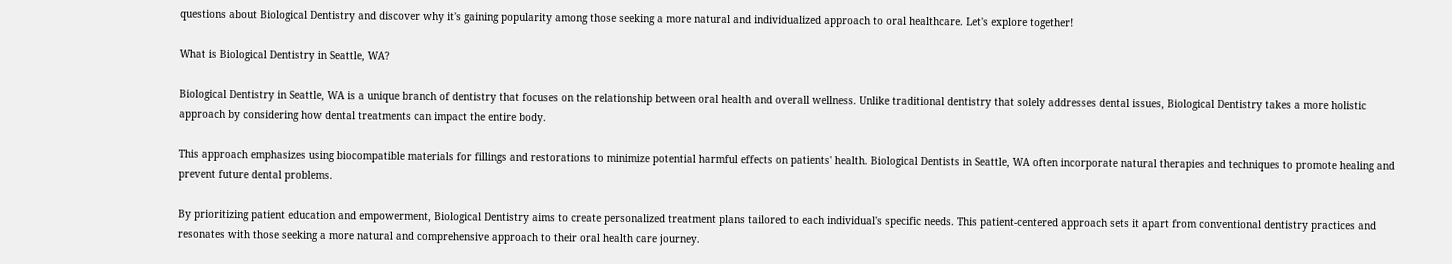questions about Biological Dentistry and discover why it's gaining popularity among those seeking a more natural and individualized approach to oral healthcare. Let's explore together!

What is Biological Dentistry in Seattle, WA?

Biological Dentistry in Seattle, WA is a unique branch of dentistry that focuses on the relationship between oral health and overall wellness. Unlike traditional dentistry that solely addresses dental issues, Biological Dentistry takes a more holistic approach by considering how dental treatments can impact the entire body.

This approach emphasizes using biocompatible materials for fillings and restorations to minimize potential harmful effects on patients' health. Biological Dentists in Seattle, WA often incorporate natural therapies and techniques to promote healing and prevent future dental problems.

By prioritizing patient education and empowerment, Biological Dentistry aims to create personalized treatment plans tailored to each individual's specific needs. This patient-centered approach sets it apart from conventional dentistry practices and resonates with those seeking a more natural and comprehensive approach to their oral health care journey.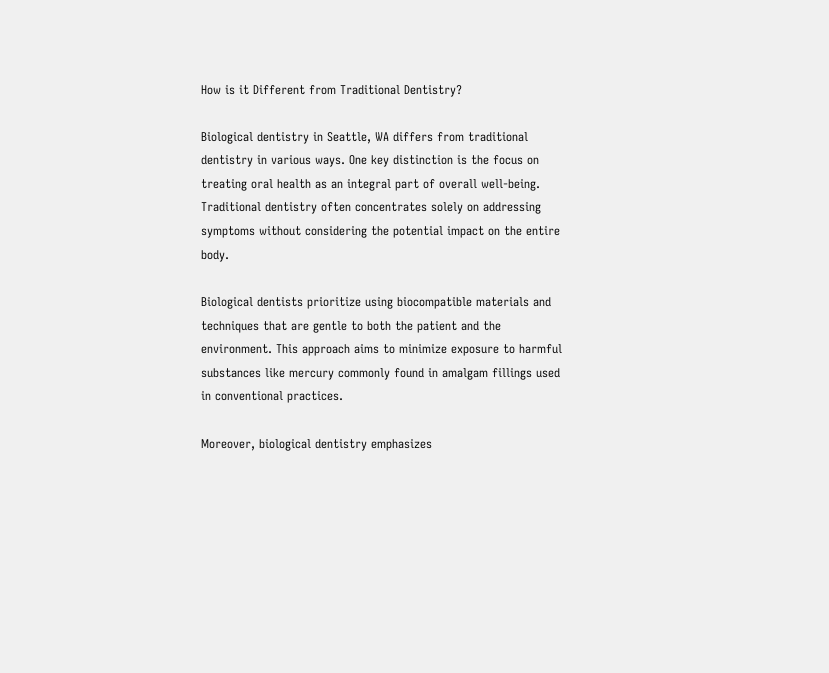How is it Different from Traditional Dentistry?

Biological dentistry in Seattle, WA differs from traditional dentistry in various ways. One key distinction is the focus on treating oral health as an integral part of overall well-being. Traditional dentistry often concentrates solely on addressing symptoms without considering the potential impact on the entire body.

Biological dentists prioritize using biocompatible materials and techniques that are gentle to both the patient and the environment. This approach aims to minimize exposure to harmful substances like mercury commonly found in amalgam fillings used in conventional practices.

Moreover, biological dentistry emphasizes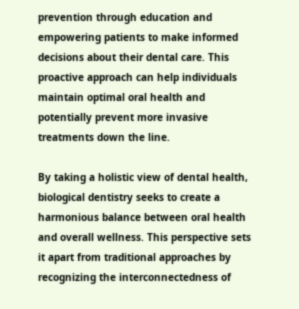prevention through education and empowering patients to make informed decisions about their dental care. This proactive approach can help individuals maintain optimal oral health and potentially prevent more invasive treatments down the line.

By taking a holistic view of dental health, biological dentistry seeks to create a harmonious balance between oral health and overall wellness. This perspective sets it apart from traditional approaches by recognizing the interconnectedness of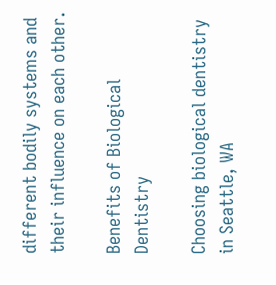different bodily systems and their influence on each other.

Benefits of Biological Dentistry

Choosing biological dentistry in Seattle, WA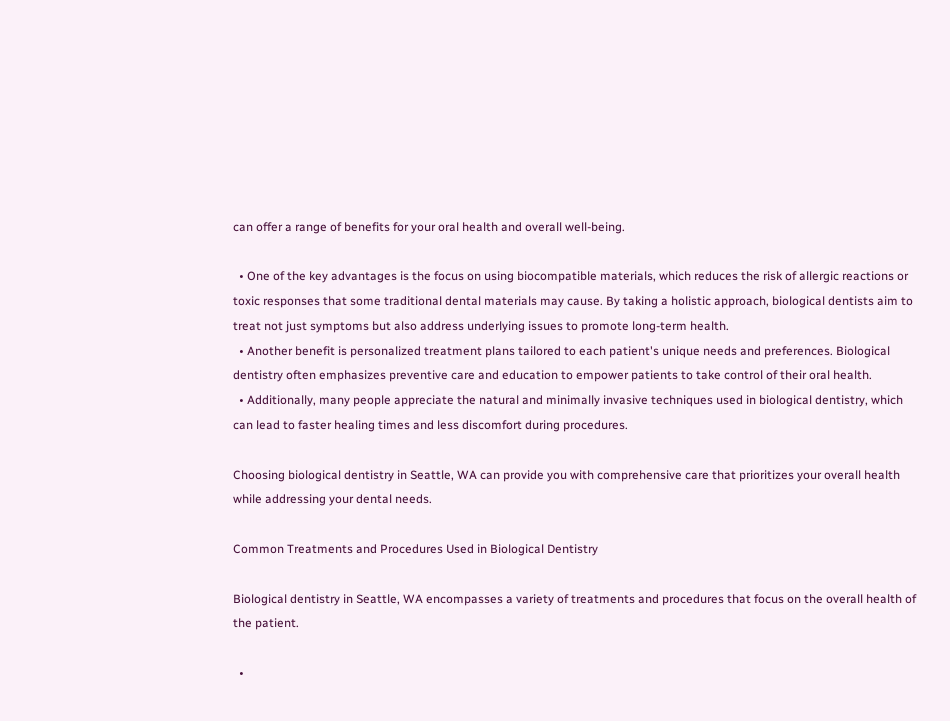can offer a range of benefits for your oral health and overall well-being.

  • One of the key advantages is the focus on using biocompatible materials, which reduces the risk of allergic reactions or toxic responses that some traditional dental materials may cause. By taking a holistic approach, biological dentists aim to treat not just symptoms but also address underlying issues to promote long-term health.
  • Another benefit is personalized treatment plans tailored to each patient's unique needs and preferences. Biological dentistry often emphasizes preventive care and education to empower patients to take control of their oral health.
  • Additionally, many people appreciate the natural and minimally invasive techniques used in biological dentistry, which can lead to faster healing times and less discomfort during procedures.

Choosing biological dentistry in Seattle, WA can provide you with comprehensive care that prioritizes your overall health while addressing your dental needs.

Common Treatments and Procedures Used in Biological Dentistry

Biological dentistry in Seattle, WA encompasses a variety of treatments and procedures that focus on the overall health of the patient.

  •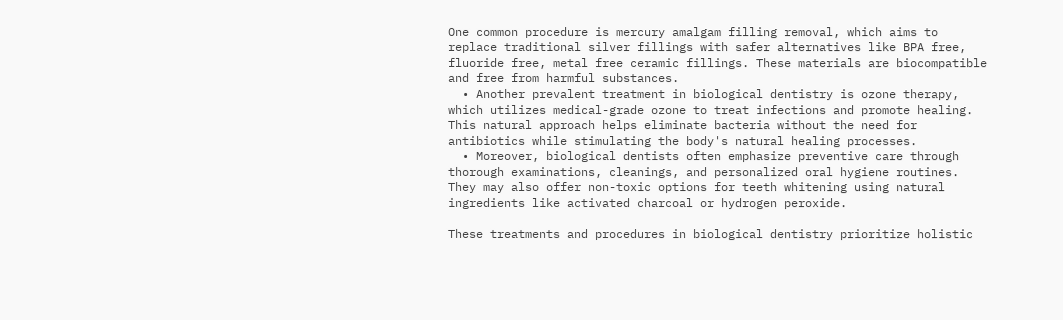One common procedure is mercury amalgam filling removal, which aims to replace traditional silver fillings with safer alternatives like BPA free, fluoride free, metal free ceramic fillings. These materials are biocompatible and free from harmful substances.
  • Another prevalent treatment in biological dentistry is ozone therapy, which utilizes medical-grade ozone to treat infections and promote healing. This natural approach helps eliminate bacteria without the need for antibiotics while stimulating the body's natural healing processes.
  • Moreover, biological dentists often emphasize preventive care through thorough examinations, cleanings, and personalized oral hygiene routines. They may also offer non-toxic options for teeth whitening using natural ingredients like activated charcoal or hydrogen peroxide.

These treatments and procedures in biological dentistry prioritize holistic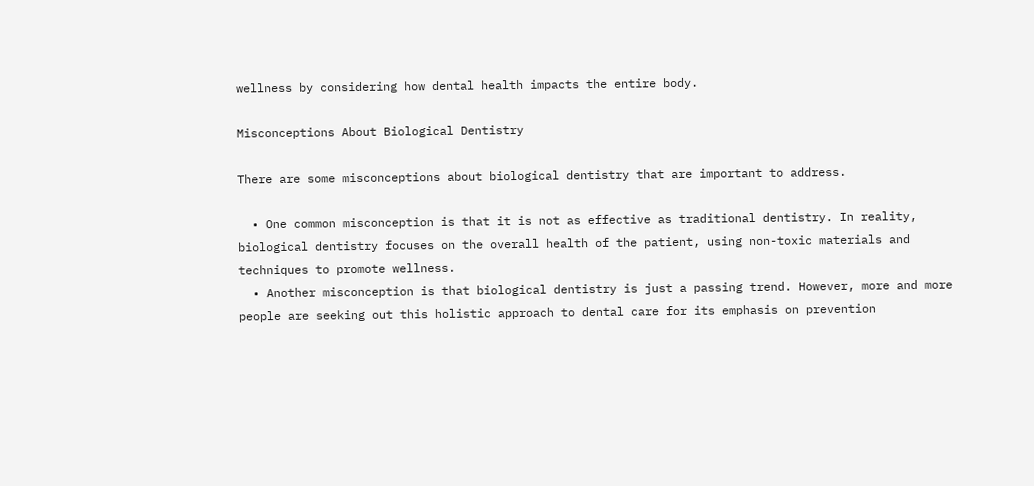wellness by considering how dental health impacts the entire body.

Misconceptions About Biological Dentistry

There are some misconceptions about biological dentistry that are important to address.

  • One common misconception is that it is not as effective as traditional dentistry. In reality, biological dentistry focuses on the overall health of the patient, using non-toxic materials and techniques to promote wellness.
  • Another misconception is that biological dentistry is just a passing trend. However, more and more people are seeking out this holistic approach to dental care for its emphasis on prevention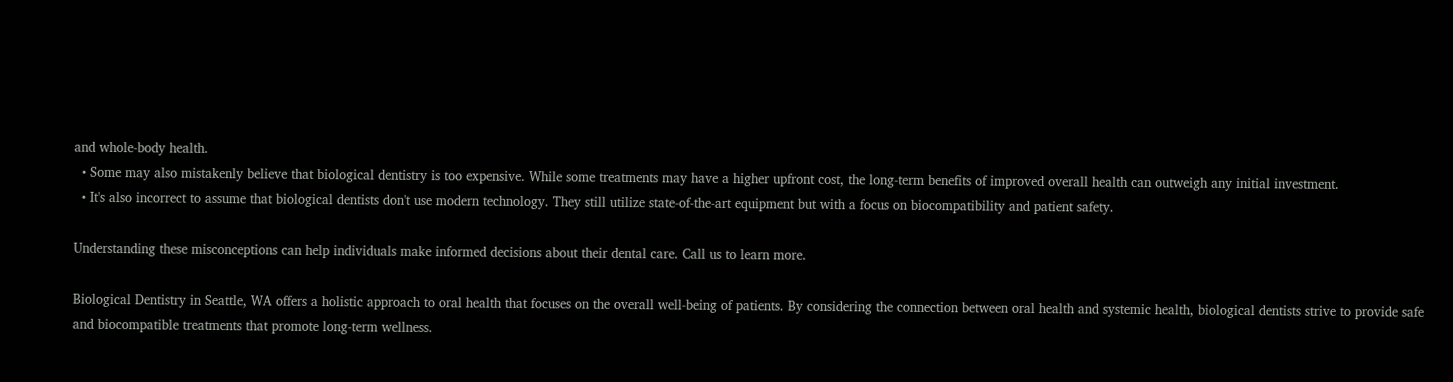and whole-body health.
  • Some may also mistakenly believe that biological dentistry is too expensive. While some treatments may have a higher upfront cost, the long-term benefits of improved overall health can outweigh any initial investment.
  • It's also incorrect to assume that biological dentists don't use modern technology. They still utilize state-of-the-art equipment but with a focus on biocompatibility and patient safety.

Understanding these misconceptions can help individuals make informed decisions about their dental care. Call us to learn more.

Biological Dentistry in Seattle, WA offers a holistic approach to oral health that focuses on the overall well-being of patients. By considering the connection between oral health and systemic health, biological dentists strive to provide safe and biocompatible treatments that promote long-term wellness.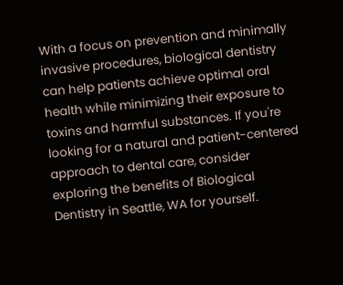With a focus on prevention and minimally invasive procedures, biological dentistry can help patients achieve optimal oral health while minimizing their exposure to toxins and harmful substances. If you're looking for a natural and patient-centered approach to dental care, consider exploring the benefits of Biological Dentistry in Seattle, WA for yourself.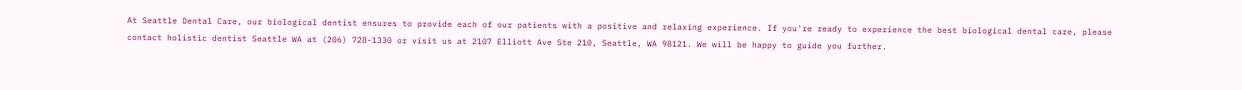At Seattle Dental Care, our biological dentist ensures to provide each of our patients with a positive and relaxing experience. If you're ready to experience the best biological dental care, please contact holistic dentist Seattle WA at (206) 728-1330 or visit us at 2107 Elliott Ave Ste 210, Seattle, WA 98121. We will be happy to guide you further.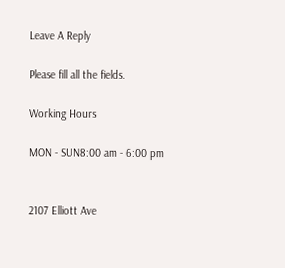Leave A Reply

Please fill all the fields.

Working Hours

MON - SUN8:00 am - 6:00 pm


2107 Elliott Ave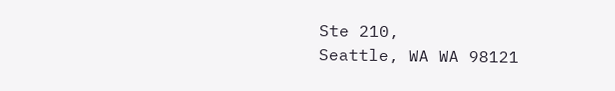Ste 210,
Seattle, WA WA 98121